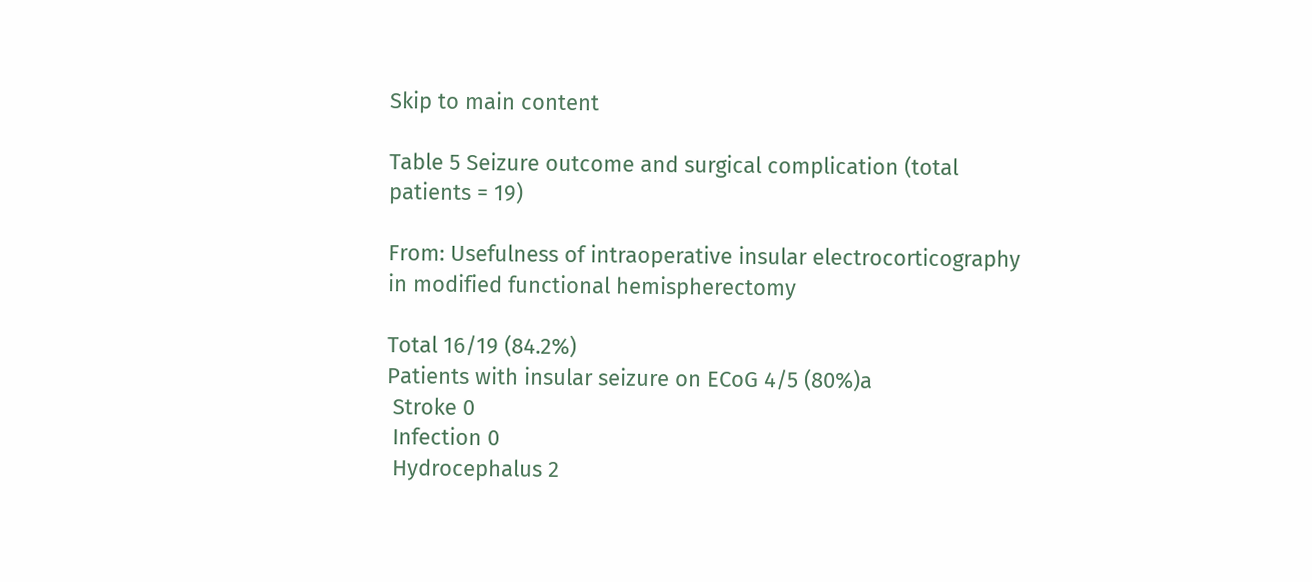Skip to main content

Table 5 Seizure outcome and surgical complication (total patients = 19)

From: Usefulness of intraoperative insular electrocorticography in modified functional hemispherectomy

Total 16/19 (84.2%)
Patients with insular seizure on ECoG 4/5 (80%)a
 Stroke 0
 Infection 0
 Hydrocephalus 2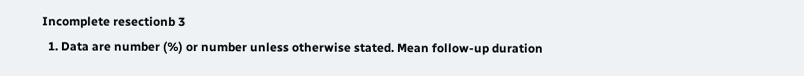Incomplete resectionb 3
  1. Data are number (%) or number unless otherwise stated. Mean follow-up duration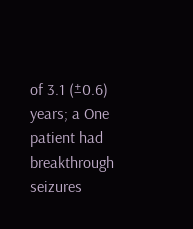of 3.1 (±0.6) years; a One patient had breakthrough seizures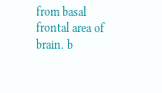from basal frontal area of brain. b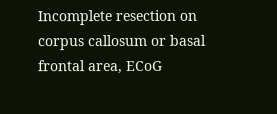Incomplete resection on corpus callosum or basal frontal area, ECoG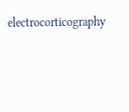electrocorticography